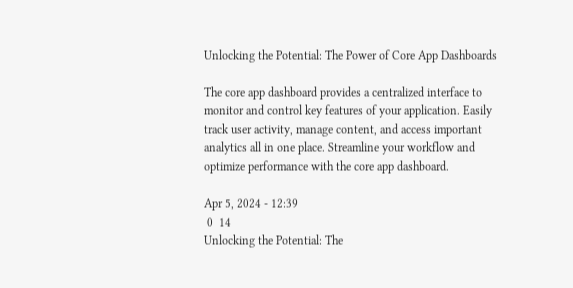Unlocking the Potential: The Power of Core App Dashboards

The core app dashboard provides a centralized interface to monitor and control key features of your application. Easily track user activity, manage content, and access important analytics all in one place. Streamline your workflow and optimize performance with the core app dashboard.

Apr 5, 2024 - 12:39
 0  14
Unlocking the Potential: The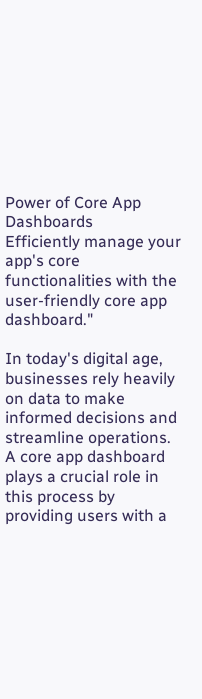Power of Core App Dashboards
Efficiently manage your app's core functionalities with the user-friendly core app dashboard."

In today's digital age, businesses rely heavily on data to make informed decisions and streamline operations. A core app dashboard plays a crucial role in this process by providing users with a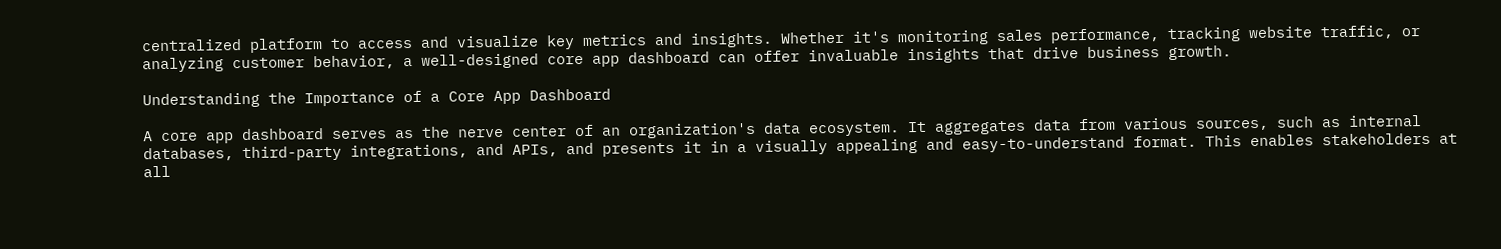centralized platform to access and visualize key metrics and insights. Whether it's monitoring sales performance, tracking website traffic, or analyzing customer behavior, a well-designed core app dashboard can offer invaluable insights that drive business growth.

Understanding the Importance of a Core App Dashboard

A core app dashboard serves as the nerve center of an organization's data ecosystem. It aggregates data from various sources, such as internal databases, third-party integrations, and APIs, and presents it in a visually appealing and easy-to-understand format. This enables stakeholders at all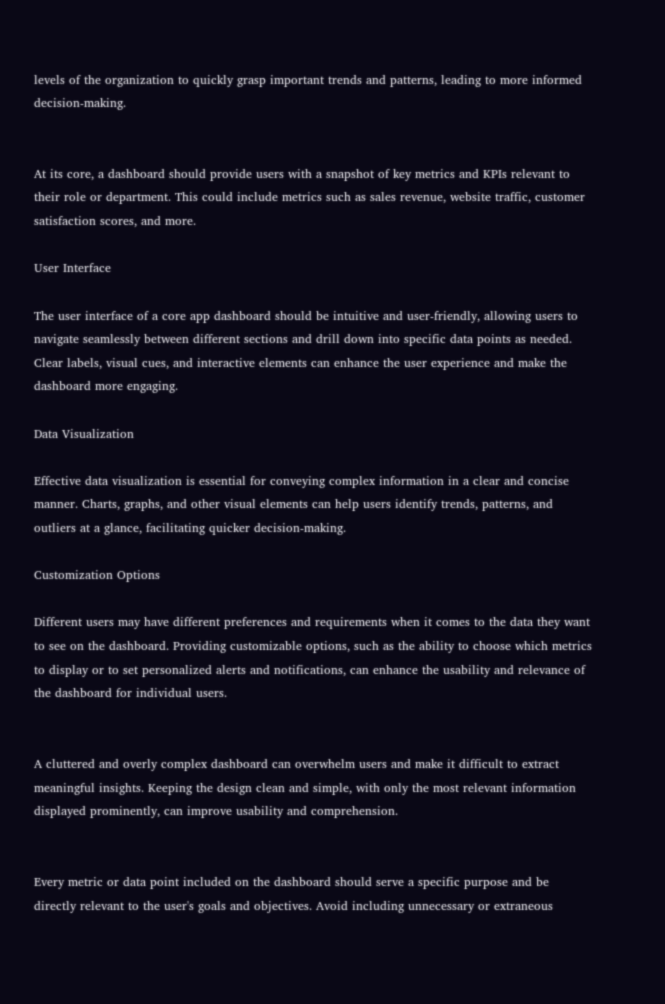levels of the organization to quickly grasp important trends and patterns, leading to more informed decision-making.


At its core, a dashboard should provide users with a snapshot of key metrics and KPIs relevant to their role or department. This could include metrics such as sales revenue, website traffic, customer satisfaction scores, and more.

User Interface

The user interface of a core app dashboard should be intuitive and user-friendly, allowing users to navigate seamlessly between different sections and drill down into specific data points as needed. Clear labels, visual cues, and interactive elements can enhance the user experience and make the dashboard more engaging.

Data Visualization

Effective data visualization is essential for conveying complex information in a clear and concise manner. Charts, graphs, and other visual elements can help users identify trends, patterns, and outliers at a glance, facilitating quicker decision-making.

Customization Options

Different users may have different preferences and requirements when it comes to the data they want to see on the dashboard. Providing customizable options, such as the ability to choose which metrics to display or to set personalized alerts and notifications, can enhance the usability and relevance of the dashboard for individual users.


A cluttered and overly complex dashboard can overwhelm users and make it difficult to extract meaningful insights. Keeping the design clean and simple, with only the most relevant information displayed prominently, can improve usability and comprehension.


Every metric or data point included on the dashboard should serve a specific purpose and be directly relevant to the user's goals and objectives. Avoid including unnecessary or extraneous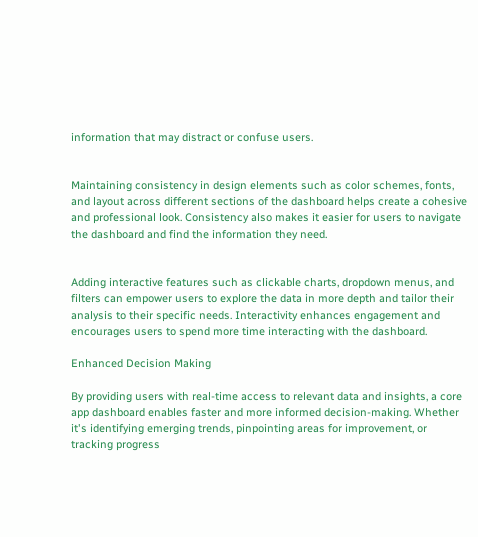information that may distract or confuse users.


Maintaining consistency in design elements such as color schemes, fonts, and layout across different sections of the dashboard helps create a cohesive and professional look. Consistency also makes it easier for users to navigate the dashboard and find the information they need.


Adding interactive features such as clickable charts, dropdown menus, and filters can empower users to explore the data in more depth and tailor their analysis to their specific needs. Interactivity enhances engagement and encourages users to spend more time interacting with the dashboard.

Enhanced Decision Making

By providing users with real-time access to relevant data and insights, a core app dashboard enables faster and more informed decision-making. Whether it's identifying emerging trends, pinpointing areas for improvement, or tracking progress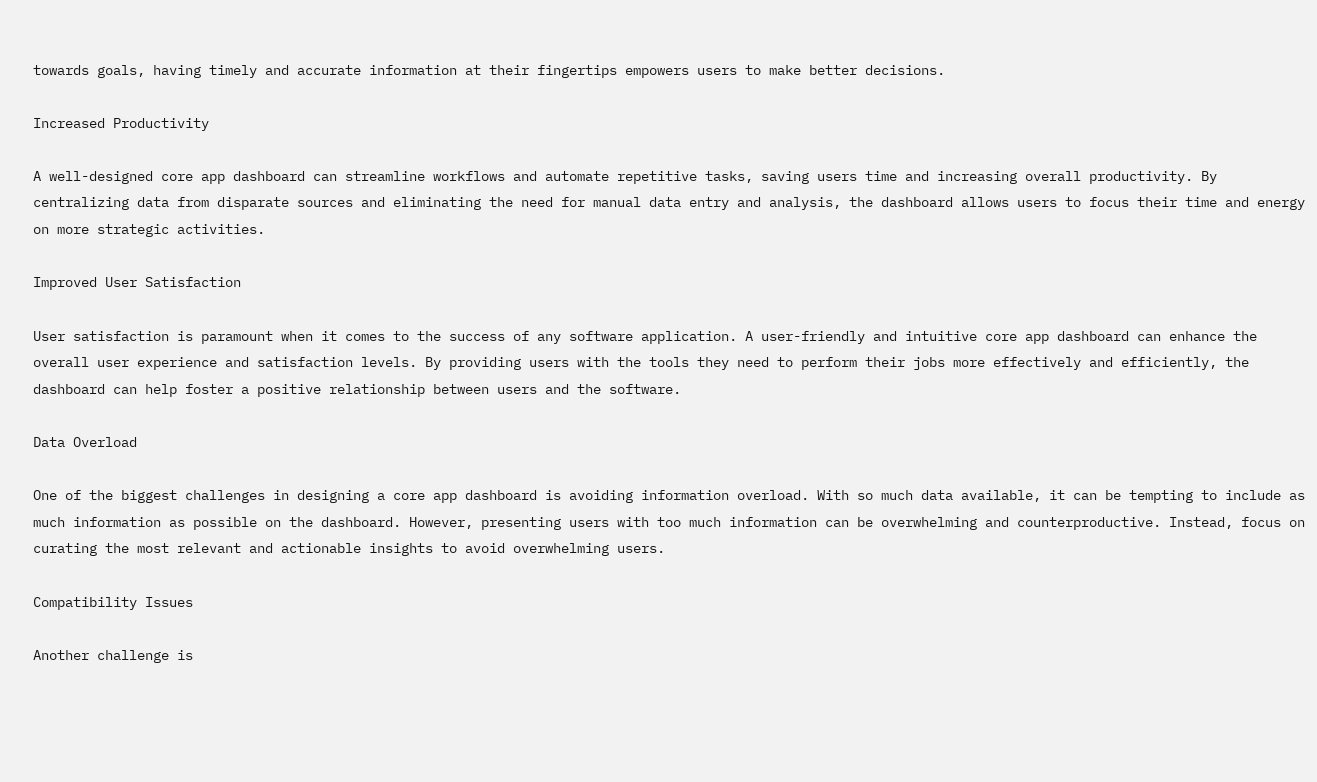towards goals, having timely and accurate information at their fingertips empowers users to make better decisions.

Increased Productivity

A well-designed core app dashboard can streamline workflows and automate repetitive tasks, saving users time and increasing overall productivity. By centralizing data from disparate sources and eliminating the need for manual data entry and analysis, the dashboard allows users to focus their time and energy on more strategic activities.

Improved User Satisfaction

User satisfaction is paramount when it comes to the success of any software application. A user-friendly and intuitive core app dashboard can enhance the overall user experience and satisfaction levels. By providing users with the tools they need to perform their jobs more effectively and efficiently, the dashboard can help foster a positive relationship between users and the software.

Data Overload

One of the biggest challenges in designing a core app dashboard is avoiding information overload. With so much data available, it can be tempting to include as much information as possible on the dashboard. However, presenting users with too much information can be overwhelming and counterproductive. Instead, focus on curating the most relevant and actionable insights to avoid overwhelming users.

Compatibility Issues

Another challenge is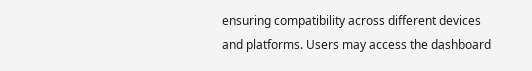ensuring compatibility across different devices and platforms. Users may access the dashboard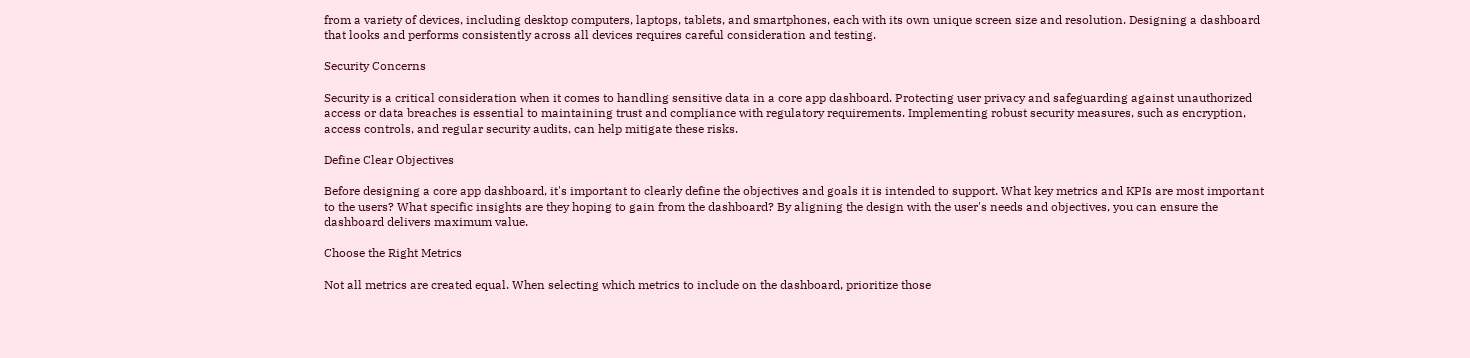from a variety of devices, including desktop computers, laptops, tablets, and smartphones, each with its own unique screen size and resolution. Designing a dashboard that looks and performs consistently across all devices requires careful consideration and testing.

Security Concerns

Security is a critical consideration when it comes to handling sensitive data in a core app dashboard. Protecting user privacy and safeguarding against unauthorized access or data breaches is essential to maintaining trust and compliance with regulatory requirements. Implementing robust security measures, such as encryption, access controls, and regular security audits, can help mitigate these risks.

Define Clear Objectives

Before designing a core app dashboard, it's important to clearly define the objectives and goals it is intended to support. What key metrics and KPIs are most important to the users? What specific insights are they hoping to gain from the dashboard? By aligning the design with the user's needs and objectives, you can ensure the dashboard delivers maximum value.

Choose the Right Metrics

Not all metrics are created equal. When selecting which metrics to include on the dashboard, prioritize those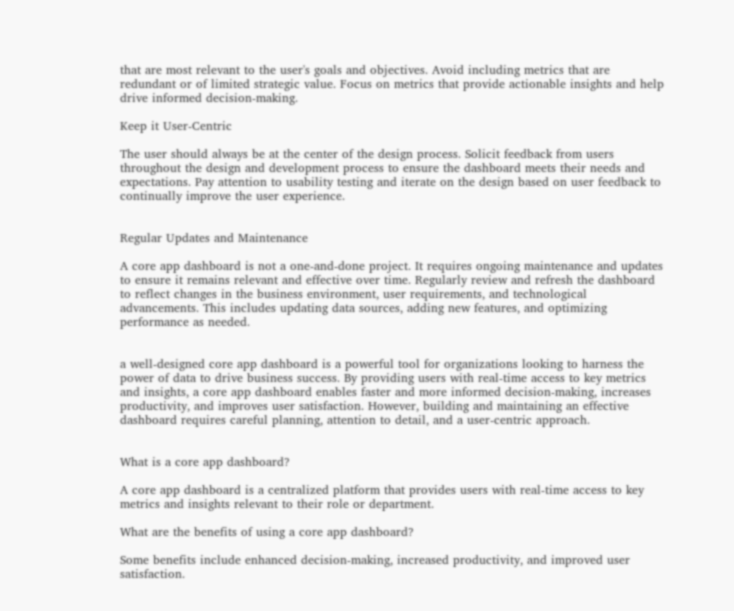that are most relevant to the user's goals and objectives. Avoid including metrics that are redundant or of limited strategic value. Focus on metrics that provide actionable insights and help drive informed decision-making.

Keep it User-Centric

The user should always be at the center of the design process. Solicit feedback from users throughout the design and development process to ensure the dashboard meets their needs and expectations. Pay attention to usability testing and iterate on the design based on user feedback to continually improve the user experience.


Regular Updates and Maintenance

A core app dashboard is not a one-and-done project. It requires ongoing maintenance and updates to ensure it remains relevant and effective over time. Regularly review and refresh the dashboard to reflect changes in the business environment, user requirements, and technological advancements. This includes updating data sources, adding new features, and optimizing performance as needed.


a well-designed core app dashboard is a powerful tool for organizations looking to harness the power of data to drive business success. By providing users with real-time access to key metrics and insights, a core app dashboard enables faster and more informed decision-making, increases productivity, and improves user satisfaction. However, building and maintaining an effective dashboard requires careful planning, attention to detail, and a user-centric approach.


What is a core app dashboard?

A core app dashboard is a centralized platform that provides users with real-time access to key metrics and insights relevant to their role or department.

What are the benefits of using a core app dashboard?

Some benefits include enhanced decision-making, increased productivity, and improved user satisfaction.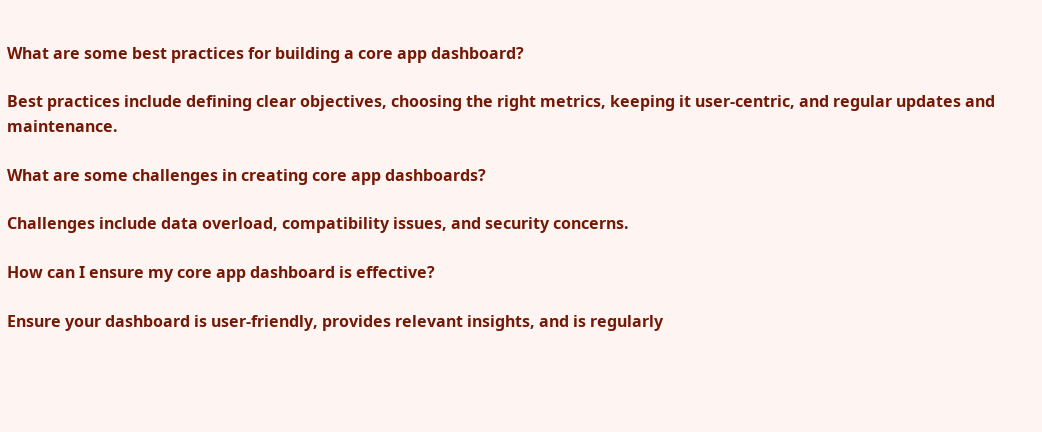What are some best practices for building a core app dashboard?

Best practices include defining clear objectives, choosing the right metrics, keeping it user-centric, and regular updates and maintenance.

What are some challenges in creating core app dashboards?

Challenges include data overload, compatibility issues, and security concerns.

How can I ensure my core app dashboard is effective?

Ensure your dashboard is user-friendly, provides relevant insights, and is regularly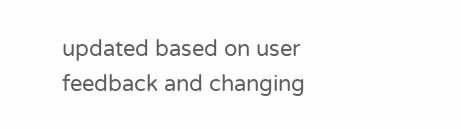updated based on user feedback and changing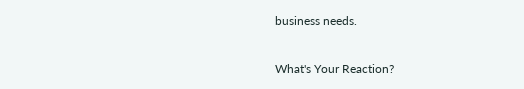business needs.

What's Your Reaction?